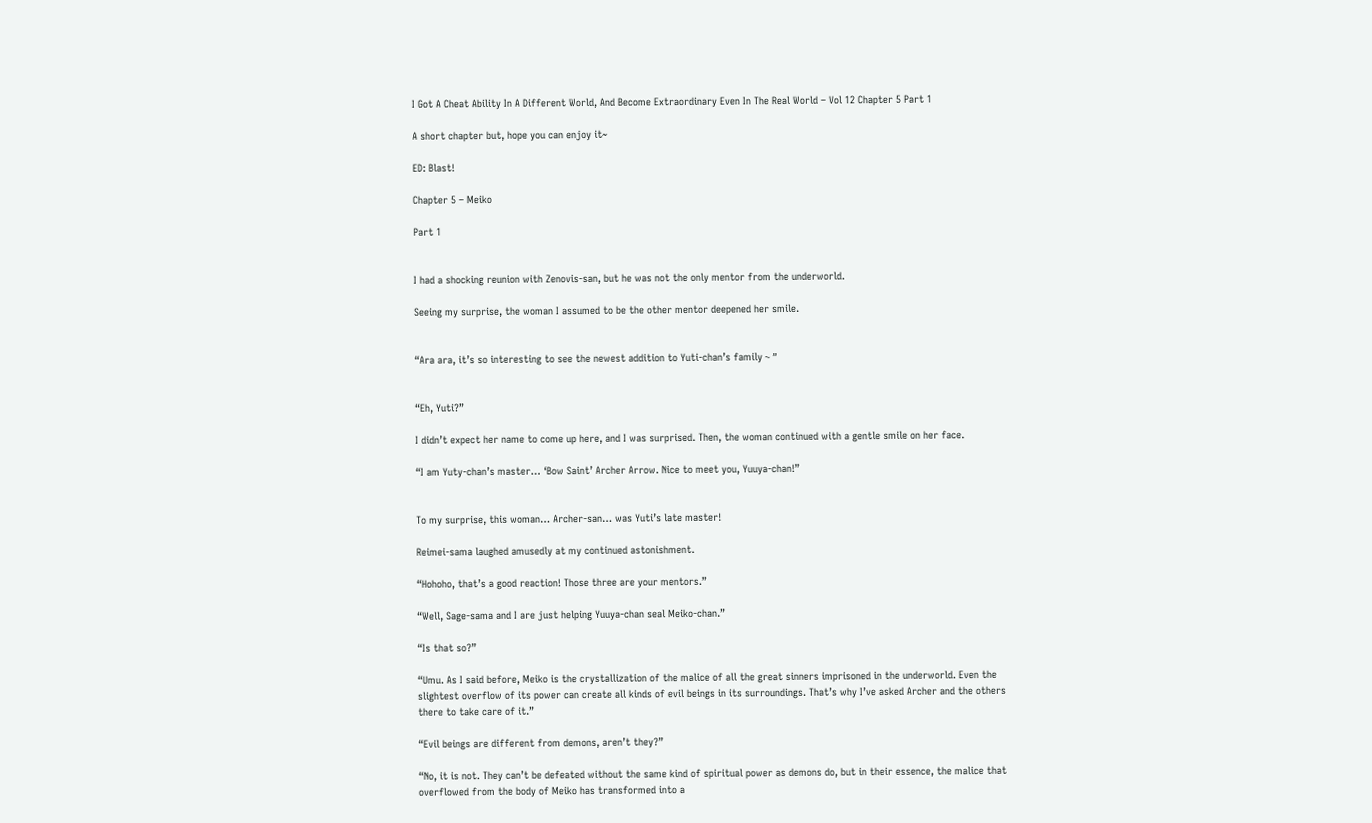I Got A Cheat Ability In A Different World, And Become Extraordinary Even In The Real World – Vol 12 Chapter 5 Part 1

A short chapter but, hope you can enjoy it~

ED: Blast!

Chapter 5 – Meiko

Part 1


I had a shocking reunion with Zenovis-san, but he was not the only mentor from the underworld.

Seeing my surprise, the woman I assumed to be the other mentor deepened her smile.


“Ara ara, it’s so interesting to see the newest addition to Yuti-chan’s family〜”


“Eh, Yuti?”

I didn’t expect her name to come up here, and I was surprised. Then, the woman continued with a gentle smile on her face.

“I am Yuty-chan’s master… ‘Bow Saint’ Archer Arrow. Nice to meet you, Yuuya-chan!”


To my surprise, this woman… Archer-san… was Yuti’s late master!

Reimei-sama laughed amusedly at my continued astonishment.

“Hohoho, that’s a good reaction! Those three are your mentors.”

“Well, Sage-sama and I are just helping Yuuya-chan seal Meiko-chan.”

“Is that so?”

“Umu. As I said before, Meiko is the crystallization of the malice of all the great sinners imprisoned in the underworld. Even the slightest overflow of its power can create all kinds of evil beings in its surroundings. That’s why I’ve asked Archer and the others there to take care of it.”

“Evil beings are different from demons, aren’t they?”

“No, it is not. They can’t be defeated without the same kind of spiritual power as demons do, but in their essence, the malice that overflowed from the body of Meiko has transformed into a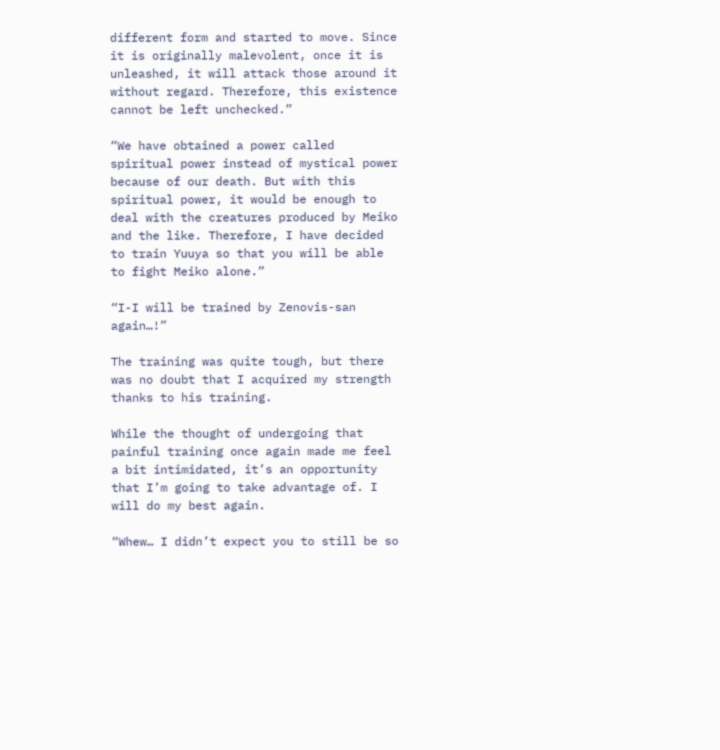different form and started to move. Since it is originally malevolent, once it is unleashed, it will attack those around it without regard. Therefore, this existence cannot be left unchecked.”

“We have obtained a power called spiritual power instead of mystical power because of our death. But with this spiritual power, it would be enough to deal with the creatures produced by Meiko and the like. Therefore, I have decided to train Yuuya so that you will be able to fight Meiko alone.”

“I-I will be trained by Zenovis-san again…!”

The training was quite tough, but there was no doubt that I acquired my strength thanks to his training.

While the thought of undergoing that painful training once again made me feel a bit intimidated, it’s an opportunity that I’m going to take advantage of. I will do my best again.

“Whew… I didn’t expect you to still be so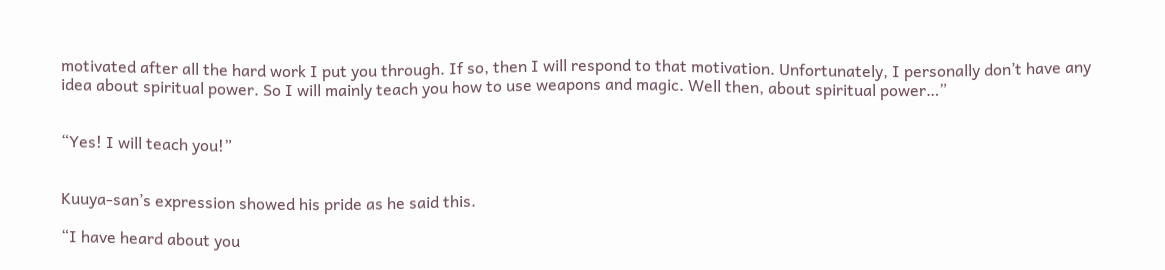motivated after all the hard work I put you through. If so, then I will respond to that motivation. Unfortunately, I personally don’t have any idea about spiritual power. So I will mainly teach you how to use weapons and magic. Well then, about spiritual power…”


“Yes! I will teach you!”


Kuuya-san’s expression showed his pride as he said this.

“I have heard about you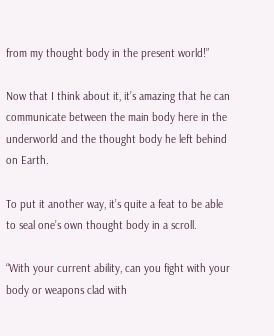from my thought body in the present world!”

Now that I think about it, it’s amazing that he can communicate between the main body here in the underworld and the thought body he left behind on Earth.

To put it another way, it’s quite a feat to be able to seal one’s own thought body in a scroll.

“With your current ability, can you fight with your body or weapons clad with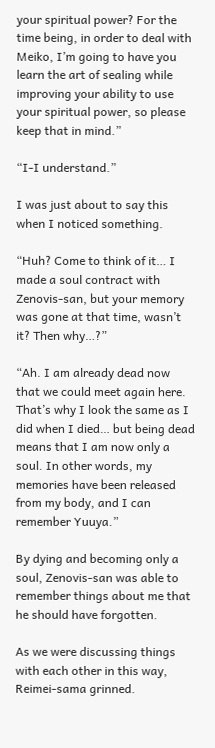your spiritual power? For the time being, in order to deal with Meiko, I’m going to have you learn the art of sealing while improving your ability to use your spiritual power, so please keep that in mind.”

“I-I understand.”

I was just about to say this when I noticed something.

“Huh? Come to think of it… I made a soul contract with Zenovis-san, but your memory was gone at that time, wasn’t it? Then why…?”

“Ah. I am already dead now that we could meet again here. That’s why I look the same as I did when I died… but being dead means that I am now only a soul. In other words, my memories have been released from my body, and I can remember Yuuya.”

By dying and becoming only a soul, Zenovis-san was able to remember things about me that he should have forgotten.

As we were discussing things with each other in this way, Reimei-sama grinned.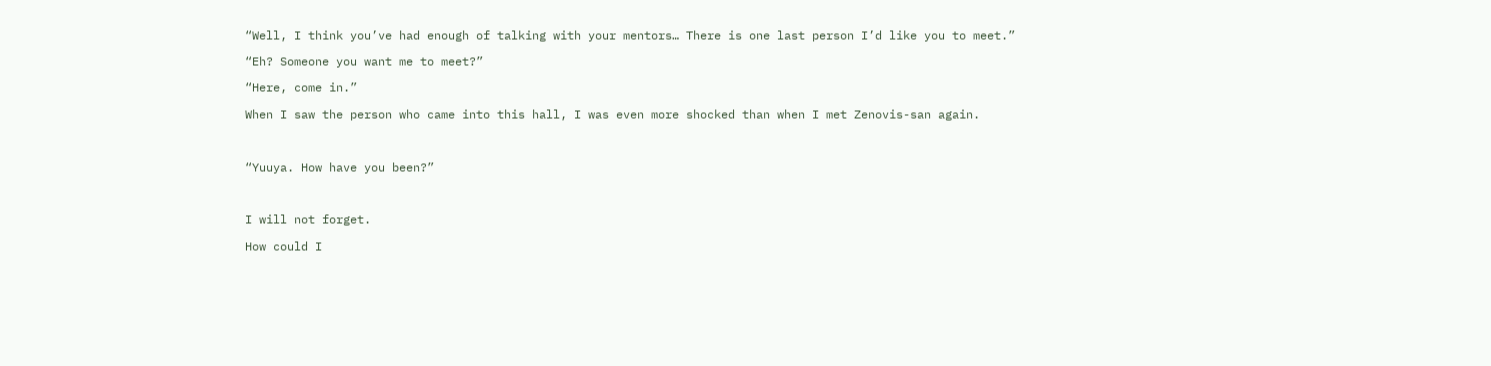“Well, I think you’ve had enough of talking with your mentors… There is one last person I’d like you to meet.”

“Eh? Someone you want me to meet?”

“Here, come in.”

When I saw the person who came into this hall, I was even more shocked than when I met Zenovis-san again.



“Yuuya. How have you been?”



I will not forget.

How could I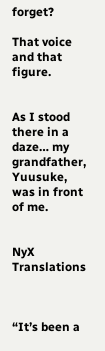forget?

That voice and that figure.


As I stood there in a daze… my grandfather, Yuusuke, was in front of me.


NyX Translations



“It’s been a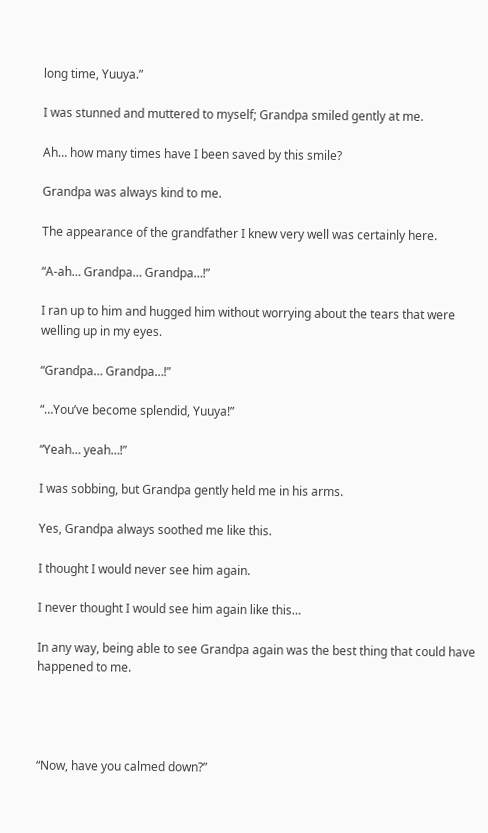long time, Yuuya.”

I was stunned and muttered to myself; Grandpa smiled gently at me.

Ah… how many times have I been saved by this smile?

Grandpa was always kind to me.

The appearance of the grandfather I knew very well was certainly here.

“A-ah… Grandpa… Grandpa…!”

I ran up to him and hugged him without worrying about the tears that were welling up in my eyes.

“Grandpa… Grandpa…!”

“…You’ve become splendid, Yuuya!”

“Yeah… yeah…!”

I was sobbing, but Grandpa gently held me in his arms.

Yes, Grandpa always soothed me like this.

I thought I would never see him again.

I never thought I would see him again like this…

In any way, being able to see Grandpa again was the best thing that could have happened to me.




“Now, have you calmed down?”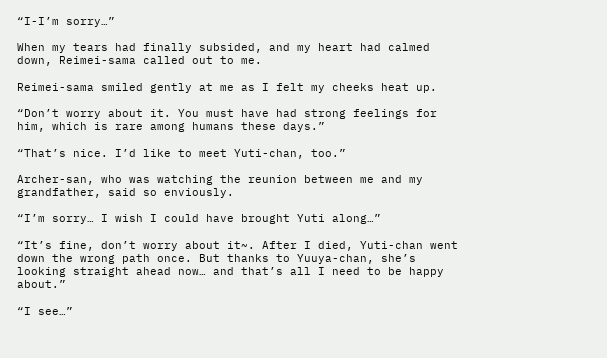“I-I’m sorry…”

When my tears had finally subsided, and my heart had calmed down, Reimei-sama called out to me.

Reimei-sama smiled gently at me as I felt my cheeks heat up.

“Don’t worry about it. You must have had strong feelings for him, which is rare among humans these days.”

“That’s nice. I’d like to meet Yuti-chan, too.”

Archer-san, who was watching the reunion between me and my grandfather, said so enviously.

“I’m sorry… I wish I could have brought Yuti along…”

“It’s fine, don’t worry about it~. After I died, Yuti-chan went down the wrong path once. But thanks to Yuuya-chan, she’s looking straight ahead now… and that’s all I need to be happy about.”

“I see…”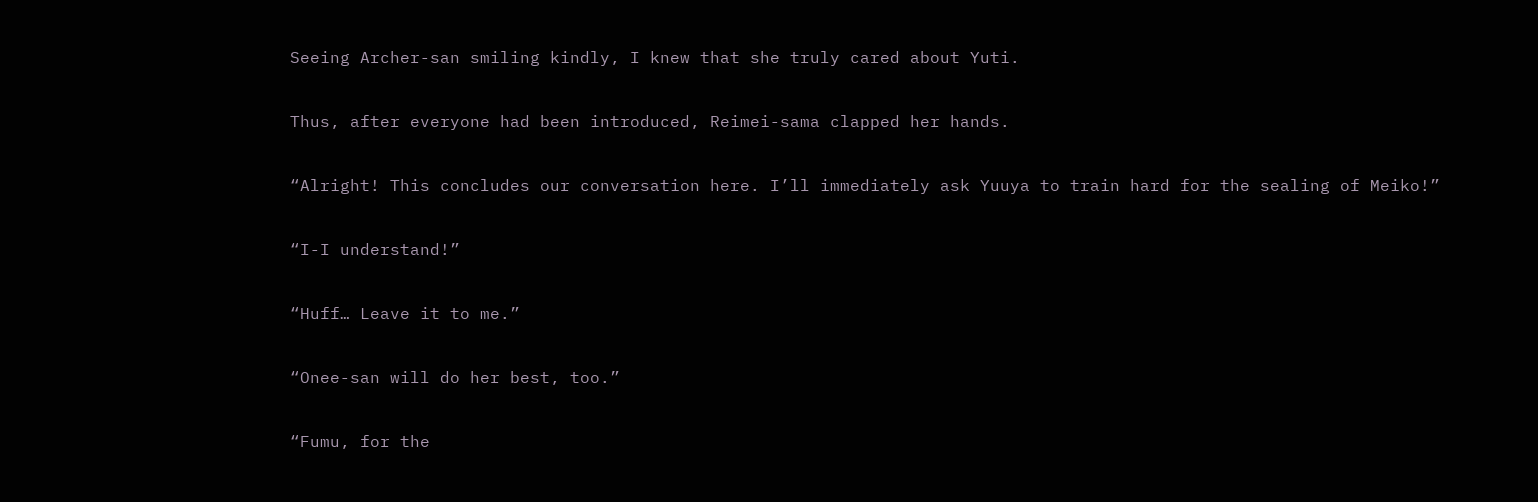Seeing Archer-san smiling kindly, I knew that she truly cared about Yuti.

Thus, after everyone had been introduced, Reimei-sama clapped her hands.

“Alright! This concludes our conversation here. I’ll immediately ask Yuuya to train hard for the sealing of Meiko!”

“I-I understand!”

“Huff… Leave it to me.”

“Onee-san will do her best, too.”

“Fumu, for the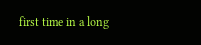first time in a long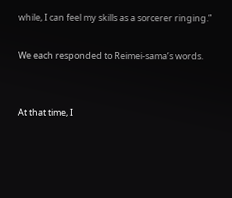while, I can feel my skills as a sorcerer ringing.”

We each responded to Reimei-sama’s words.


At that time, I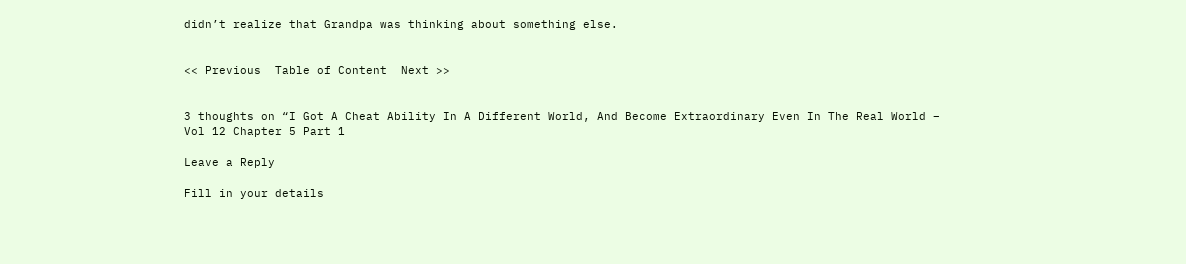didn’t realize that Grandpa was thinking about something else.


<< Previous  Table of Content  Next >>


3 thoughts on “I Got A Cheat Ability In A Different World, And Become Extraordinary Even In The Real World – Vol 12 Chapter 5 Part 1

Leave a Reply

Fill in your details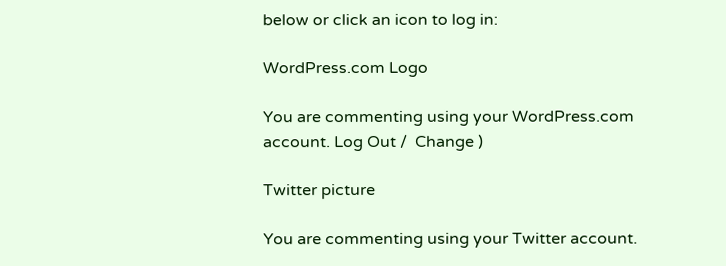below or click an icon to log in:

WordPress.com Logo

You are commenting using your WordPress.com account. Log Out /  Change )

Twitter picture

You are commenting using your Twitter account.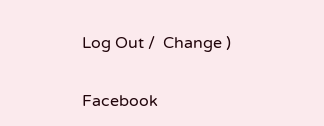Log Out /  Change )

Facebook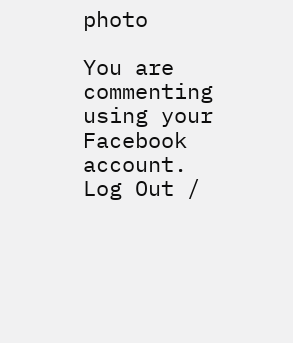photo

You are commenting using your Facebook account. Log Out /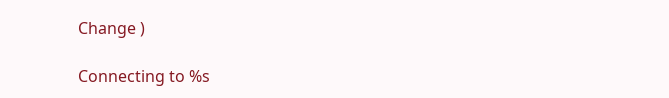Change )

Connecting to %s